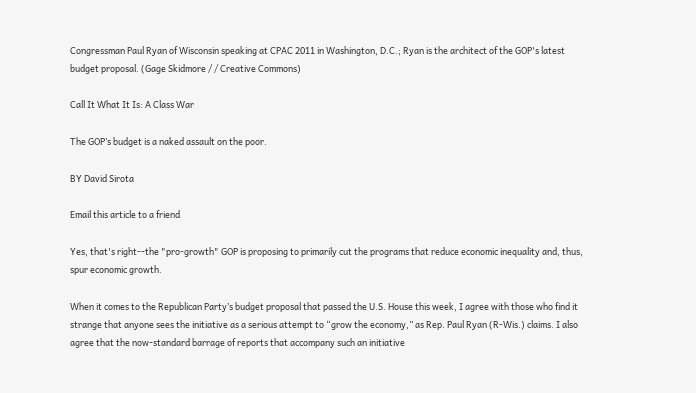Congressman Paul Ryan of Wisconsin speaking at CPAC 2011 in Washington, D.C.; Ryan is the architect of the GOP's latest budget proposal. (Gage Skidmore / / Creative Commons)

Call It What It Is: A Class War

The GOP’s budget is a naked assault on the poor.

BY David Sirota

Email this article to a friend

Yes, that's right--the "pro-growth" GOP is proposing to primarily cut the programs that reduce economic inequality and, thus, spur economic growth.

When it comes to the Republican Party’s budget proposal that passed the U.S. House this week, I agree with those who find it strange that anyone sees the initiative as a serious attempt to “grow the economy,” as Rep. Paul Ryan (R-Wis.) claims. I also agree that the now-standard barrage of reports that accompany such an initiative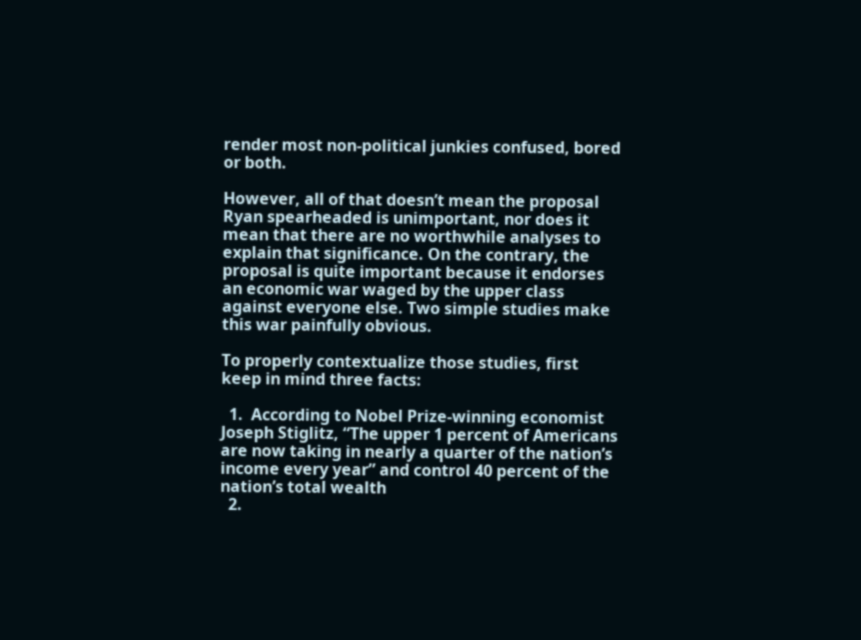render most non-political junkies confused, bored or both.

However, all of that doesn’t mean the proposal Ryan spearheaded is unimportant, nor does it mean that there are no worthwhile analyses to explain that significance. On the contrary, the proposal is quite important because it endorses an economic war waged by the upper class against everyone else. Two simple studies make this war painfully obvious.

To properly contextualize those studies, first keep in mind three facts:

  1.  According to Nobel Prize-winning economist Joseph Stiglitz, “The upper 1 percent of Americans are now taking in nearly a quarter of the nation’s income every year” and control 40 percent of the nation’s total wealth
  2.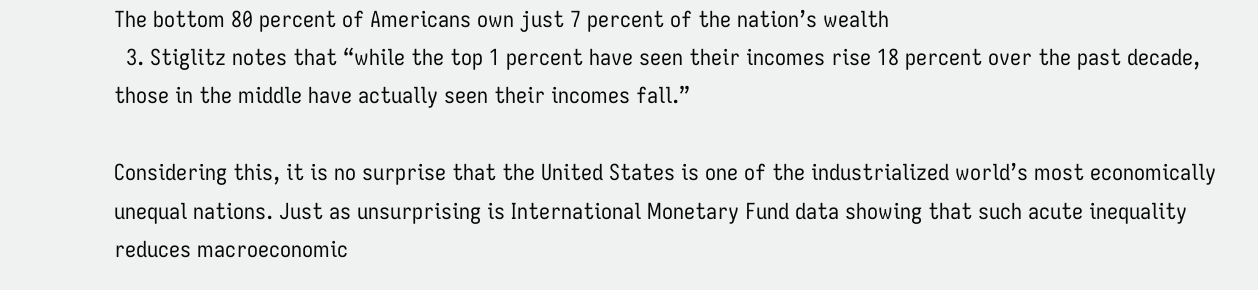The bottom 80 percent of Americans own just 7 percent of the nation’s wealth
  3. Stiglitz notes that “while the top 1 percent have seen their incomes rise 18 percent over the past decade, those in the middle have actually seen their incomes fall.”

Considering this, it is no surprise that the United States is one of the industrialized world’s most economically unequal nations. Just as unsurprising is International Monetary Fund data showing that such acute inequality reduces macroeconomic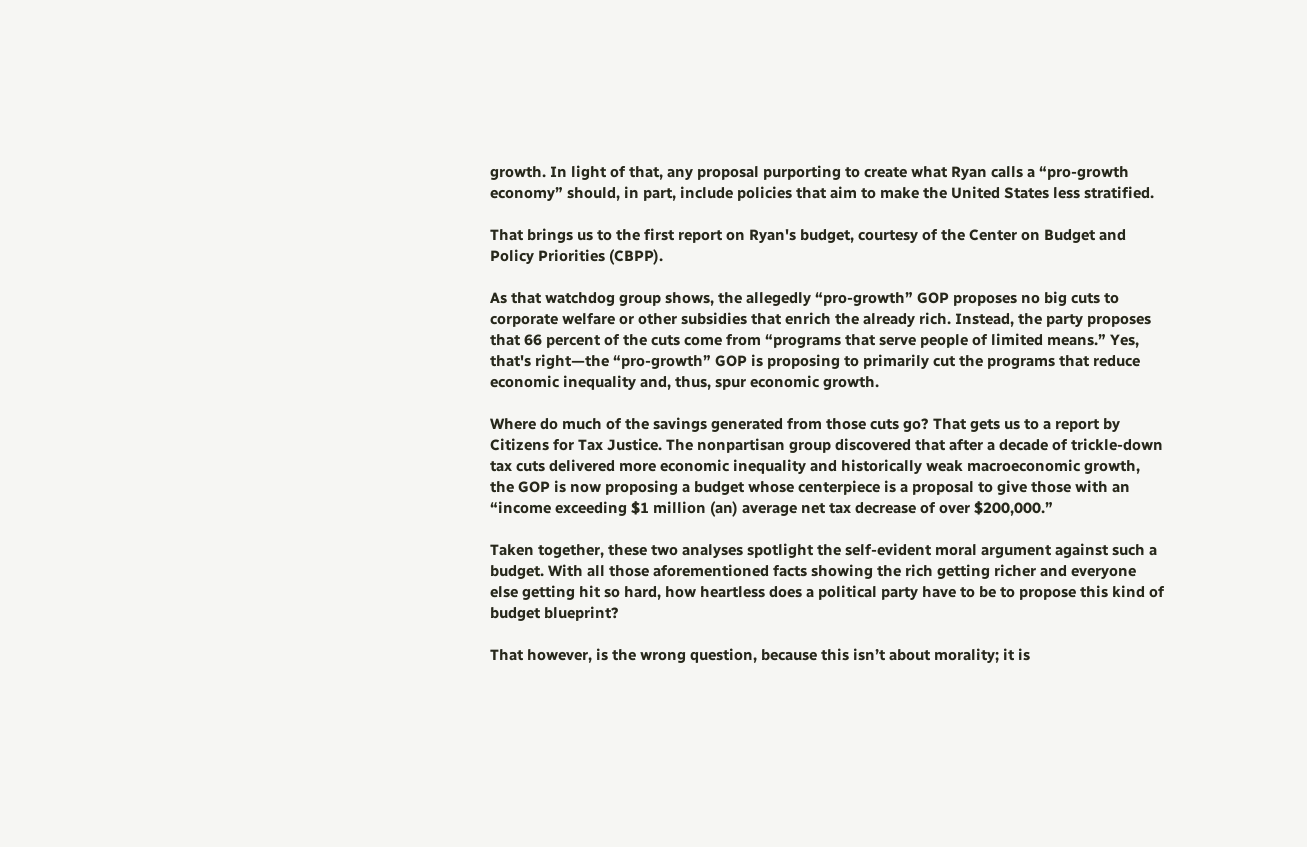growth. In light of that, any proposal purporting to create what Ryan calls a “pro-growth economy” should, in part, include policies that aim to make the United States less stratified.

That brings us to the first report on Ryan's budget, courtesy of the Center on Budget and Policy Priorities (CBPP).

As that watchdog group shows, the allegedly “pro-growth” GOP proposes no big cuts to corporate welfare or other subsidies that enrich the already rich. Instead, the party proposes that 66 percent of the cuts come from “programs that serve people of limited means.” Yes, that's right—the “pro-growth” GOP is proposing to primarily cut the programs that reduce economic inequality and, thus, spur economic growth.

Where do much of the savings generated from those cuts go? That gets us to a report by Citizens for Tax Justice. The nonpartisan group discovered that after a decade of trickle-down tax cuts delivered more economic inequality and historically weak macroeconomic growth, the GOP is now proposing a budget whose centerpiece is a proposal to give those with an “income exceeding $1 million (an) average net tax decrease of over $200,000.”

Taken together, these two analyses spotlight the self-evident moral argument against such a budget. With all those aforementioned facts showing the rich getting richer and everyone else getting hit so hard, how heartless does a political party have to be to propose this kind of budget blueprint?

That however, is the wrong question, because this isn’t about morality; it is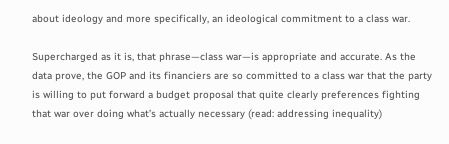about ideology and more specifically, an ideological commitment to a class war.

Supercharged as it is, that phrase—class war—is appropriate and accurate. As the data prove, the GOP and its financiers are so committed to a class war that the party is willing to put forward a budget proposal that quite clearly preferences fighting that war over doing what’s actually necessary (read: addressing inequality)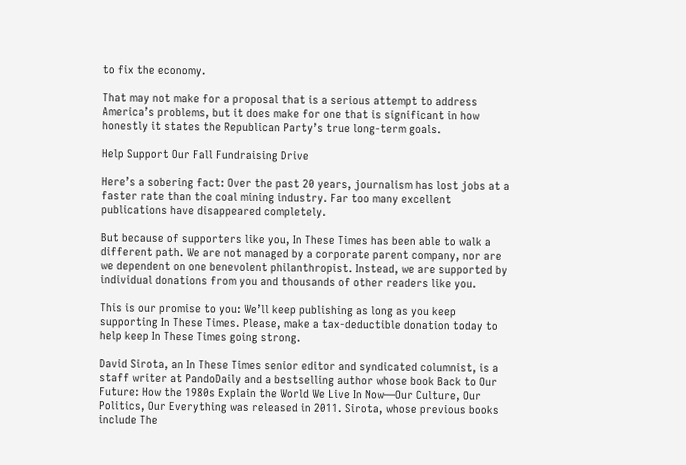to fix the economy.

That may not make for a proposal that is a serious attempt to address America’s problems, but it does make for one that is significant in how honestly it states the Republican Party’s true long-term goals.

Help Support Our Fall Fundraising Drive

Here’s a sobering fact: Over the past 20 years, journalism has lost jobs at a faster rate than the coal mining industry. Far too many excellent publications have disappeared completely.

But because of supporters like you, In These Times has been able to walk a different path. We are not managed by a corporate parent company, nor are we dependent on one benevolent philanthropist. Instead, we are supported by individual donations from you and thousands of other readers like you.

This is our promise to you: We’ll keep publishing as long as you keep supporting In These Times. Please, make a tax-deductible donation today to help keep In These Times going strong.

David Sirota, an In These Times senior editor and syndicated columnist, is a staff writer at PandoDaily and a bestselling author whose book Back to Our Future: How the 1980s Explain the World We Live In Now—Our Culture, Our Politics, Our Everything was released in 2011. Sirota, whose previous books include The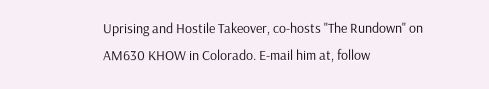Uprising and Hostile Takeover, co-hosts "The Rundown" on AM630 KHOW in Colorado. E-mail him at, follow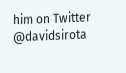him on Twitter @davidsirota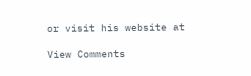or visit his website at

View Comments